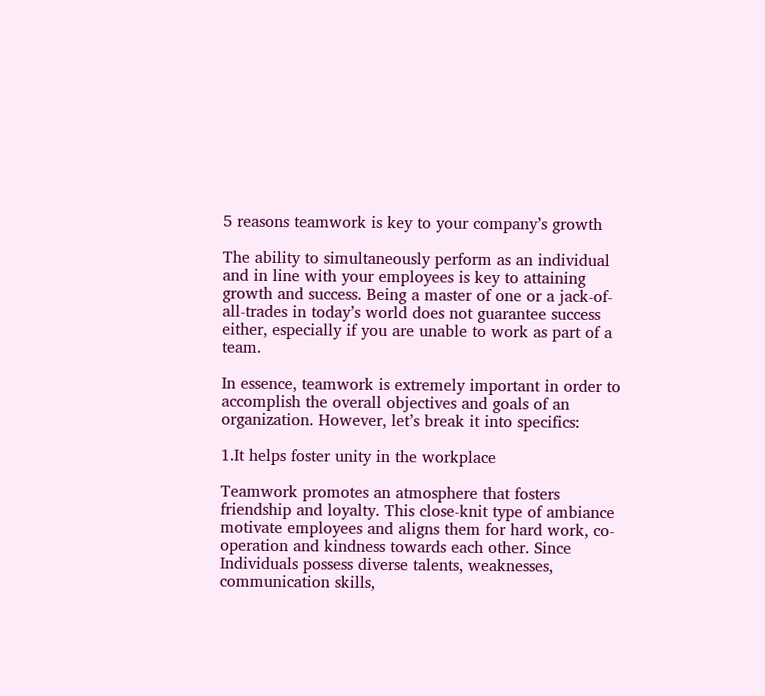5 reasons teamwork is key to your company’s growth

The ability to simultaneously perform as an individual and in line with your employees is key to attaining growth and success. Being a master of one or a jack-of-all-trades in today’s world does not guarantee success either, especially if you are unable to work as part of a team.

In essence, teamwork is extremely important in order to accomplish the overall objectives and goals of an organization. However, let’s break it into specifics:

1.It helps foster unity in the workplace

Teamwork promotes an atmosphere that fosters friendship and loyalty. This close-knit type of ambiance motivate employees and aligns them for hard work, co-operation and kindness towards each other. Since Individuals possess diverse talents, weaknesses, communication skills,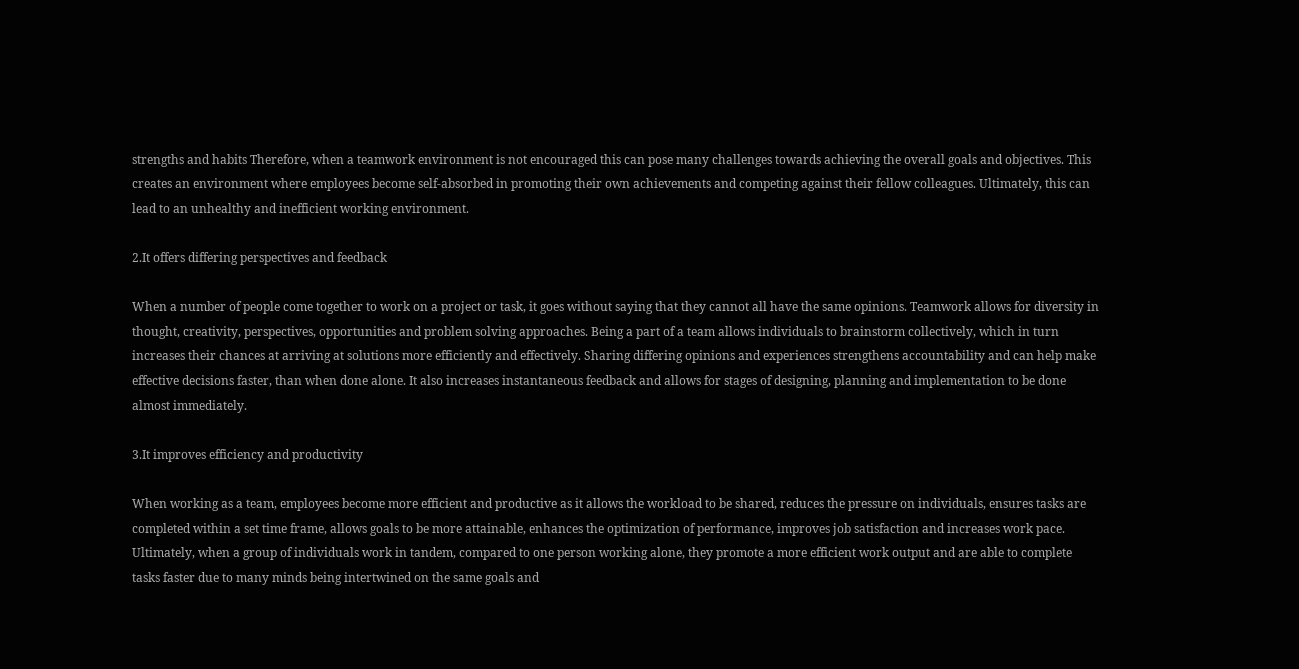strengths and habits Therefore, when a teamwork environment is not encouraged this can pose many challenges towards achieving the overall goals and objectives. This creates an environment where employees become self-absorbed in promoting their own achievements and competing against their fellow colleagues. Ultimately, this can lead to an unhealthy and inefficient working environment.

2.It offers differing perspectives and feedback

When a number of people come together to work on a project or task, it goes without saying that they cannot all have the same opinions. Teamwork allows for diversity in thought, creativity, perspectives, opportunities and problem solving approaches. Being a part of a team allows individuals to brainstorm collectively, which in turn increases their chances at arriving at solutions more efficiently and effectively. Sharing differing opinions and experiences strengthens accountability and can help make effective decisions faster, than when done alone. It also increases instantaneous feedback and allows for stages of designing, planning and implementation to be done almost immediately.

3.It improves efficiency and productivity

When working as a team, employees become more efficient and productive as it allows the workload to be shared, reduces the pressure on individuals, ensures tasks are completed within a set time frame, allows goals to be more attainable, enhances the optimization of performance, improves job satisfaction and increases work pace. Ultimately, when a group of individuals work in tandem, compared to one person working alone, they promote a more efficient work output and are able to complete tasks faster due to many minds being intertwined on the same goals and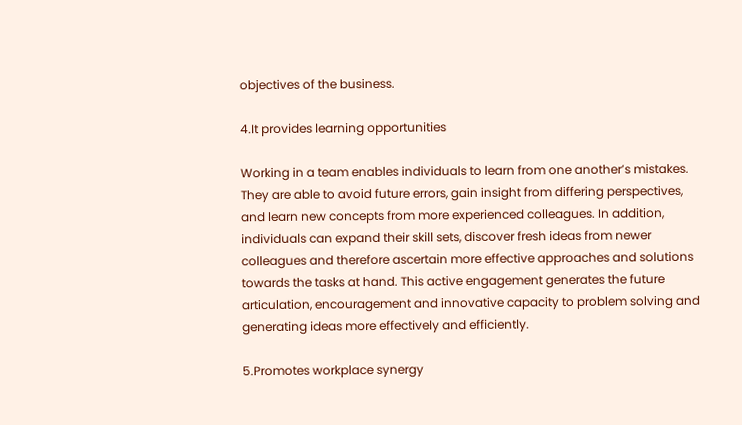objectives of the business.

4.It provides learning opportunities

Working in a team enables individuals to learn from one another’s mistakes. They are able to avoid future errors, gain insight from differing perspectives, and learn new concepts from more experienced colleagues. In addition, individuals can expand their skill sets, discover fresh ideas from newer colleagues and therefore ascertain more effective approaches and solutions towards the tasks at hand. This active engagement generates the future articulation, encouragement and innovative capacity to problem solving and generating ideas more effectively and efficiently.

5.Promotes workplace synergy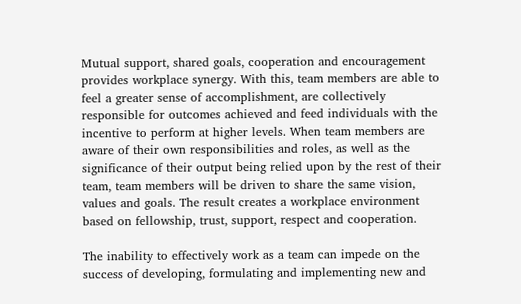Mutual support, shared goals, cooperation and encouragement provides workplace synergy. With this, team members are able to feel a greater sense of accomplishment, are collectively responsible for outcomes achieved and feed individuals with the incentive to perform at higher levels. When team members are aware of their own responsibilities and roles, as well as the significance of their output being relied upon by the rest of their team, team members will be driven to share the same vision, values and goals. The result creates a workplace environment based on fellowship, trust, support, respect and cooperation.

The inability to effectively work as a team can impede on the success of developing, formulating and implementing new and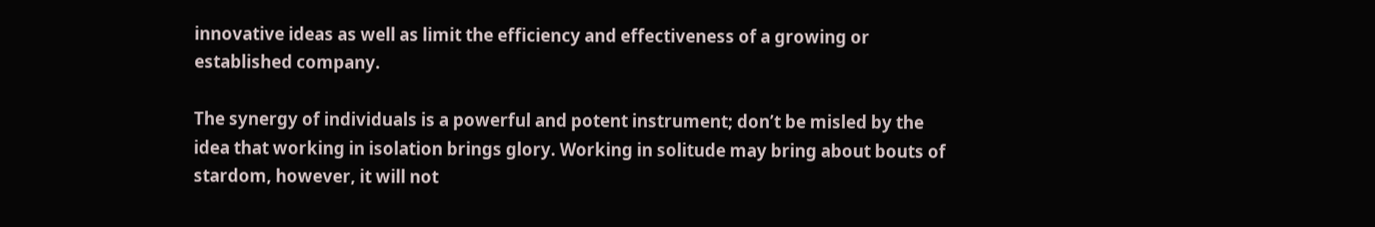innovative ideas as well as limit the efficiency and effectiveness of a growing or established company.

The synergy of individuals is a powerful and potent instrument; don’t be misled by the idea that working in isolation brings glory. Working in solitude may bring about bouts of stardom, however, it will not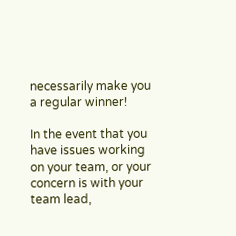necessarily make you a regular winner!

In the event that you have issues working on your team, or your concern is with your team lead,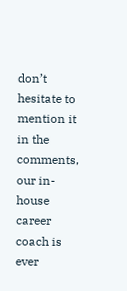don’t hesitate to mention it in the comments, our in-house career coach is ever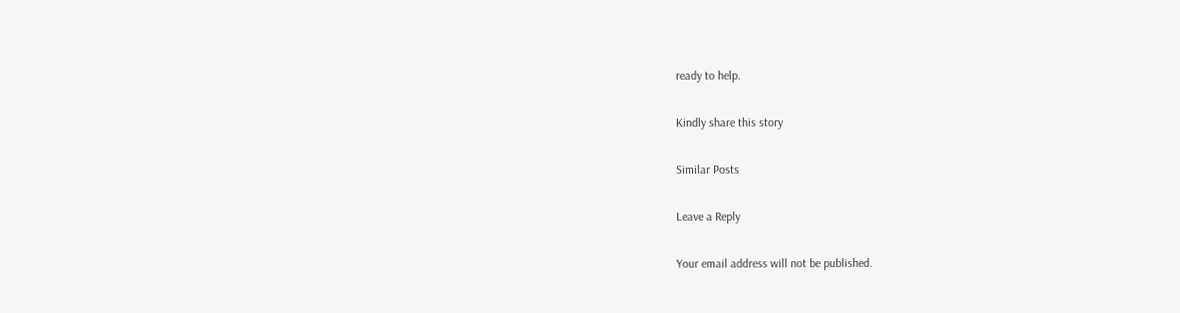ready to help.

Kindly share this story

Similar Posts

Leave a Reply

Your email address will not be published.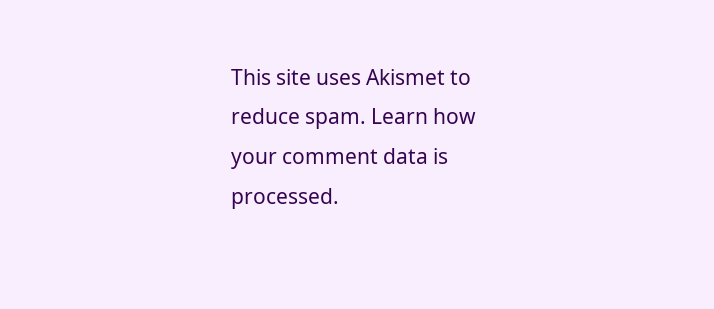This site uses Akismet to reduce spam. Learn how your comment data is processed.